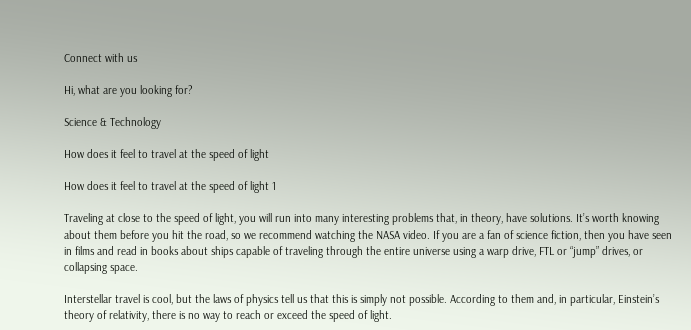Connect with us

Hi, what are you looking for?

Science & Technology

How does it feel to travel at the speed of light

How does it feel to travel at the speed of light 1

Traveling at close to the speed of light, you will run into many interesting problems that, in theory, have solutions. It’s worth knowing about them before you hit the road, so we recommend watching the NASA video. If you are a fan of science fiction, then you have seen in films and read in books about ships capable of traveling through the entire universe using a warp drive, FTL or “jump” drives, or collapsing space.

Interstellar travel is cool, but the laws of physics tell us that this is simply not possible. According to them and, in particular, Einstein’s theory of relativity, there is no way to reach or exceed the speed of light.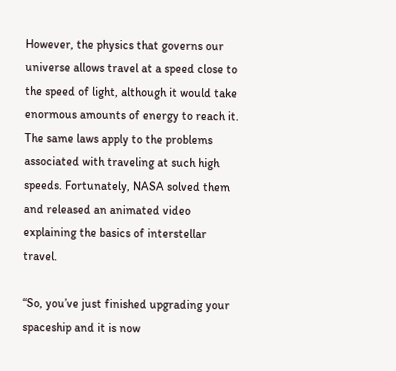However, the physics that governs our universe allows travel at a speed close to the speed of light, although it would take enormous amounts of energy to reach it. The same laws apply to the problems associated with traveling at such high speeds. Fortunately, NASA solved them and released an animated video explaining the basics of interstellar travel.

“So, you’ve just finished upgrading your spaceship and it is now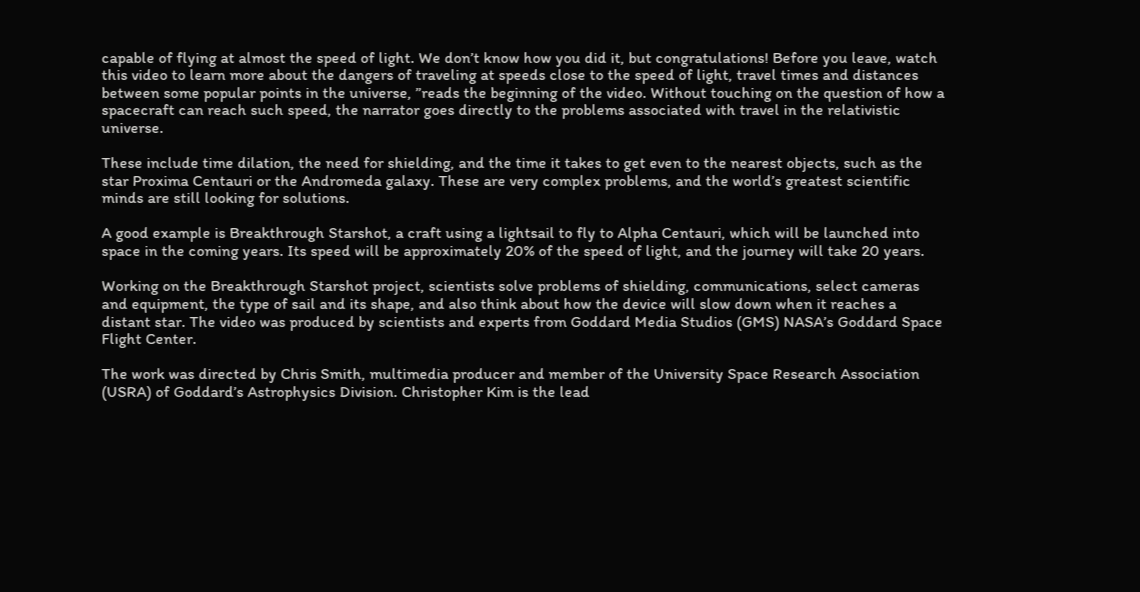capable of flying at almost the speed of light. We don’t know how you did it, but congratulations! Before you leave, watch this video to learn more about the dangers of traveling at speeds close to the speed of light, travel times and distances between some popular points in the universe, ”reads the beginning of the video. Without touching on the question of how a spacecraft can reach such speed, the narrator goes directly to the problems associated with travel in the relativistic universe.

These include time dilation, the need for shielding, and the time it takes to get even to the nearest objects, such as the star Proxima Centauri or the Andromeda galaxy. These are very complex problems, and the world’s greatest scientific minds are still looking for solutions.

A good example is Breakthrough Starshot, a craft using a lightsail to fly to Alpha Centauri, which will be launched into space in the coming years. Its speed will be approximately 20% of the speed of light, and the journey will take 20 years.

Working on the Breakthrough Starshot project, scientists solve problems of shielding, communications, select cameras and equipment, the type of sail and its shape, and also think about how the device will slow down when it reaches a distant star. The video was produced by scientists and experts from Goddard Media Studios (GMS) NASA’s Goddard Space Flight Center.

The work was directed by Chris Smith, multimedia producer and member of the University Space Research Association (USRA) of Goddard’s Astrophysics Division. Christopher Kim is the lead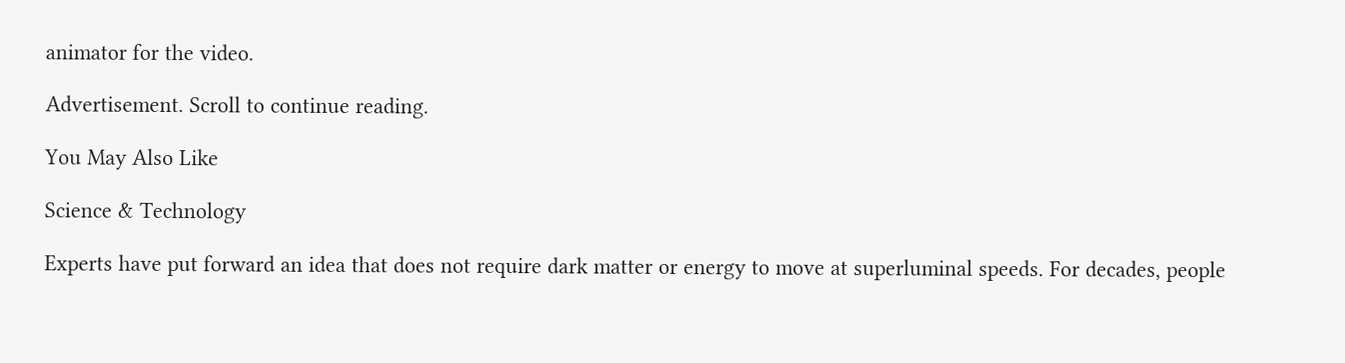animator for the video.

Advertisement. Scroll to continue reading.

You May Also Like

Science & Technology

Experts have put forward an idea that does not require dark matter or energy to move at superluminal speeds. For decades, people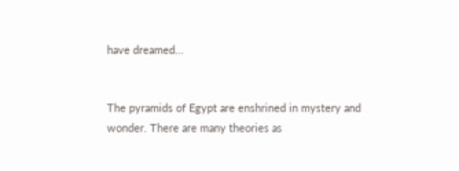have dreamed...


The pyramids of Egypt are enshrined in mystery and wonder. There are many theories as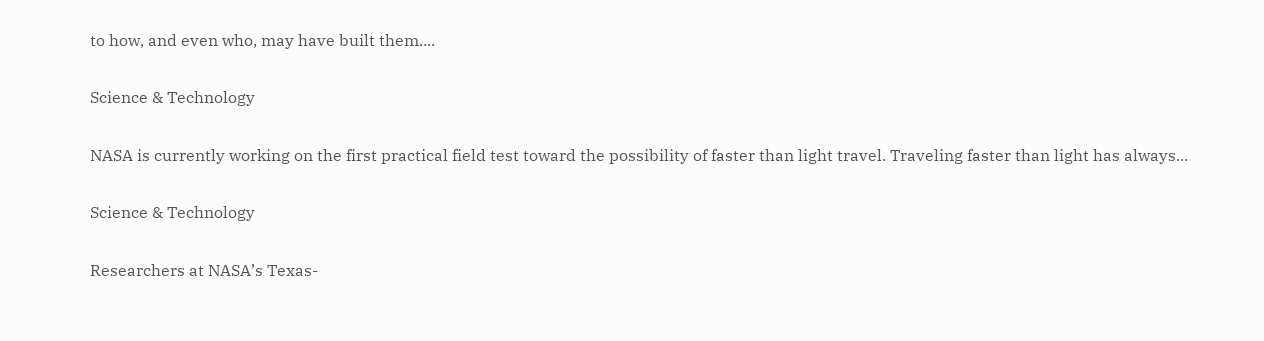to how, and even who, may have built them....

Science & Technology

NASA is currently working on the first practical field test toward the possibility of faster than light travel. Traveling faster than light has always...

Science & Technology

Researchers at NASA’s Texas-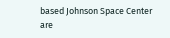based Johnson Space Center are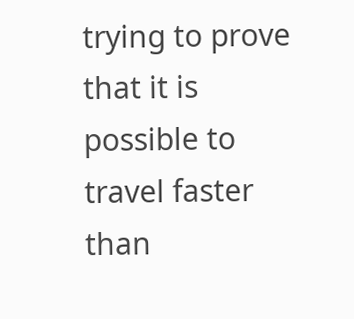trying to prove that it is possible to travel faster than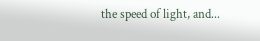the speed of light, and...